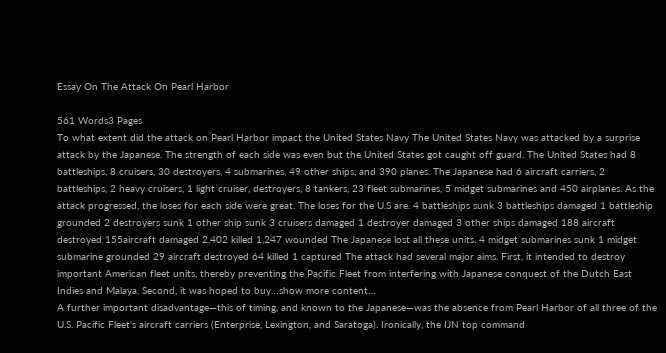Essay On The Attack On Pearl Harbor

561 Words3 Pages
To what extent did the attack on Pearl Harbor impact the United States Navy The United States Navy was attacked by a surprise attack by the Japanese. The strength of each side was even but the United States got caught off guard. The United States had 8 battleships, 8 cruisers, 30 destroyers, 4 submarines, 49 other ships, and 390 planes. The Japanese had 6 aircraft carriers, 2 battleships, 2 heavy cruisers, 1 light cruiser, destroyers, 8 tankers, 23 fleet submarines, 5 midget submarines and 450 airplanes. As the attack progressed, the loses for each side were great. The loses for the U.S are. 4 battleships sunk 3 battleships damaged 1 battleship grounded 2 destroyers sunk 1 other ship sunk 3 cruisers damaged 1 destroyer damaged 3 other ships damaged 188 aircraft destroyed 155aircraft damaged 2,402 killed 1,247 wounded The Japanese lost all these units. 4 midget submarines sunk 1 midget submarine grounded 29 aircraft destroyed 64 killed 1 captured The attack had several major aims. First, it intended to destroy important American fleet units, thereby preventing the Pacific Fleet from interfering with Japanese conquest of the Dutch East Indies and Malaya. Second, it was hoped to buy…show more content…
A further important disadvantage—this of timing, and known to the Japanese—was the absence from Pearl Harbor of all three of the U.S. Pacific Fleet's aircraft carriers (Enterprise, Lexington, and Saratoga). Ironically, the IJN top command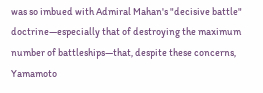was so imbued with Admiral Mahan's "decisive battle" doctrine—especially that of destroying the maximum number of battleships—that, despite these concerns, Yamamoto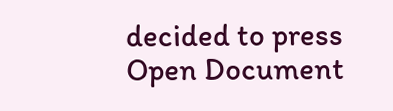decided to press
Open Document